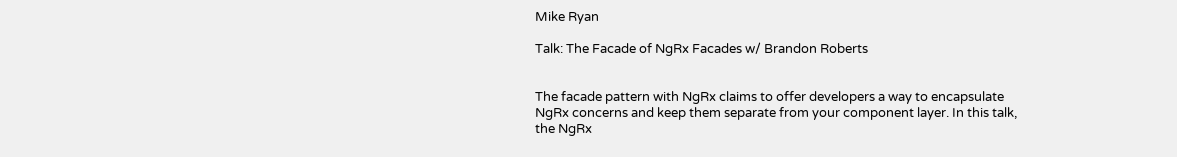Mike Ryan

Talk: The Facade of NgRx Facades w/ Brandon Roberts


The facade pattern with NgRx claims to offer developers a way to encapsulate NgRx concerns and keep them separate from your component layer. In this talk, the NgRx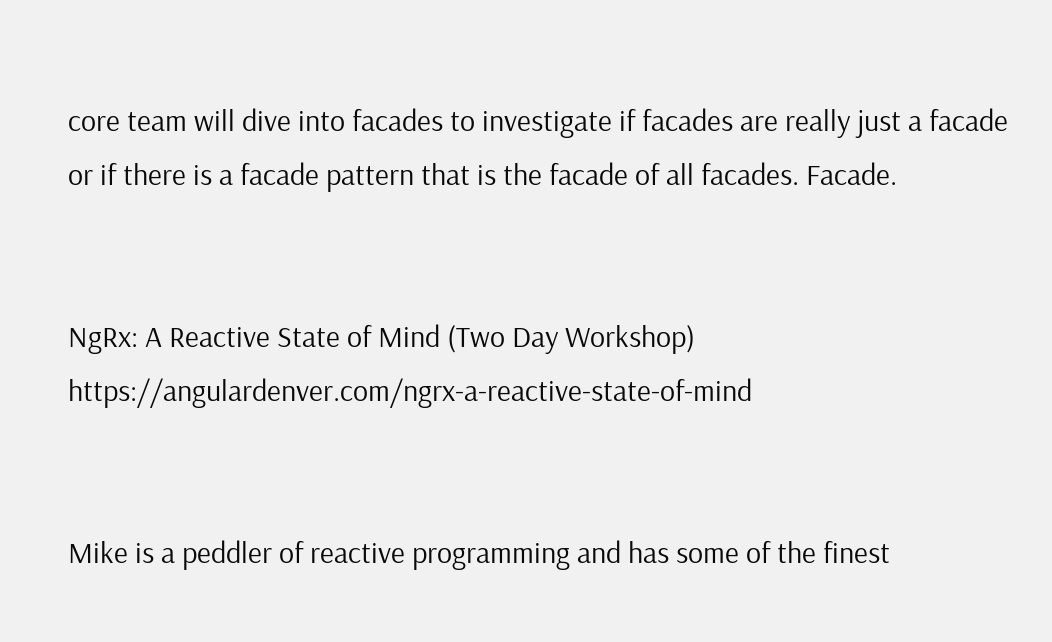core team will dive into facades to investigate if facades are really just a facade or if there is a facade pattern that is the facade of all facades. Facade.


NgRx: A Reactive State of Mind (Two Day Workshop) https://angulardenver.com/ngrx-a-reactive-state-of-mind


Mike is a peddler of reactive programming and has some of the finest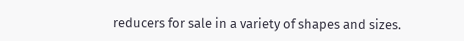reducers for sale in a variety of shapes and sizes.